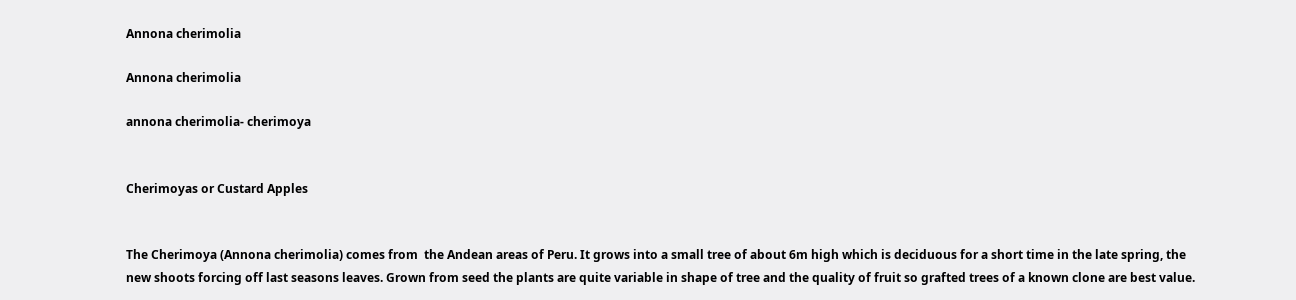Annona cherimolia

Annona cherimolia

annona cherimolia- cherimoya


Cherimoyas or Custard Apples


The Cherimoya (Annona cherimolia) comes from  the Andean areas of Peru. It grows into a small tree of about 6m high which is deciduous for a short time in the late spring, the new shoots forcing off last seasons leaves. Grown from seed the plants are quite variable in shape of tree and the quality of fruit so grafted trees of a known clone are best value.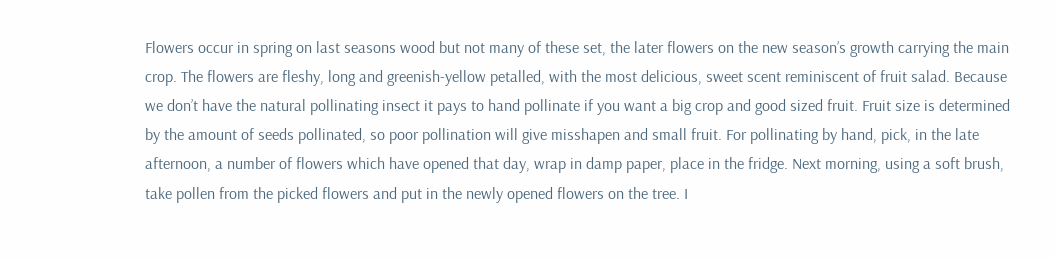Flowers occur in spring on last seasons wood but not many of these set, the later flowers on the new season’s growth carrying the main crop. The flowers are fleshy, long and greenish-yellow petalled, with the most delicious, sweet scent reminiscent of fruit salad. Because we don’t have the natural pollinating insect it pays to hand pollinate if you want a big crop and good sized fruit. Fruit size is determined by the amount of seeds pollinated, so poor pollination will give misshapen and small fruit. For pollinating by hand, pick, in the late afternoon, a number of flowers which have opened that day, wrap in damp paper, place in the fridge. Next morning, using a soft brush, take pollen from the picked flowers and put in the newly opened flowers on the tree. I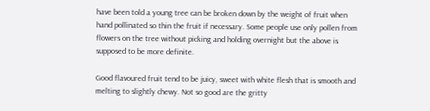have been told a young tree can be broken down by the weight of fruit when hand pollinated so thin the fruit if necessary. Some people use only pollen from flowers on the tree without picking and holding overnight but the above is supposed to be more definite.

Good flavoured fruit tend to be juicy, sweet with white flesh that is smooth and melting to slightly chewy. Not so good are the gritty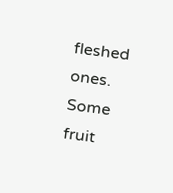fleshed ones. Some fruit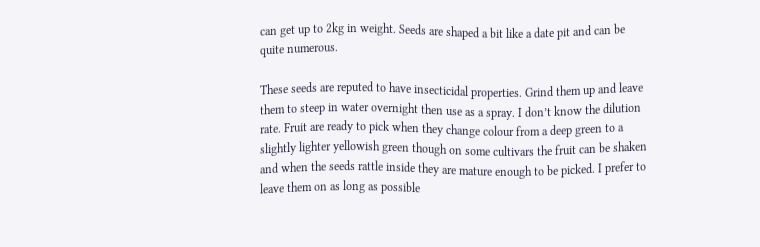can get up to 2kg in weight. Seeds are shaped a bit like a date pit and can be quite numerous.

These seeds are reputed to have insecticidal properties. Grind them up and leave them to steep in water overnight then use as a spray. I don’t know the dilution rate. Fruit are ready to pick when they change colour from a deep green to a slightly lighter yellowish green though on some cultivars the fruit can be shaken and when the seeds rattle inside they are mature enough to be picked. I prefer to leave them on as long as possible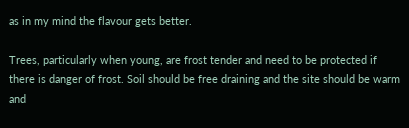as in my mind the flavour gets better.

Trees, particularly when young, are frost tender and need to be protected if there is danger of frost. Soil should be free draining and the site should be warm and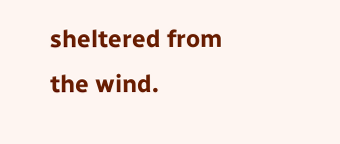sheltered from the wind.